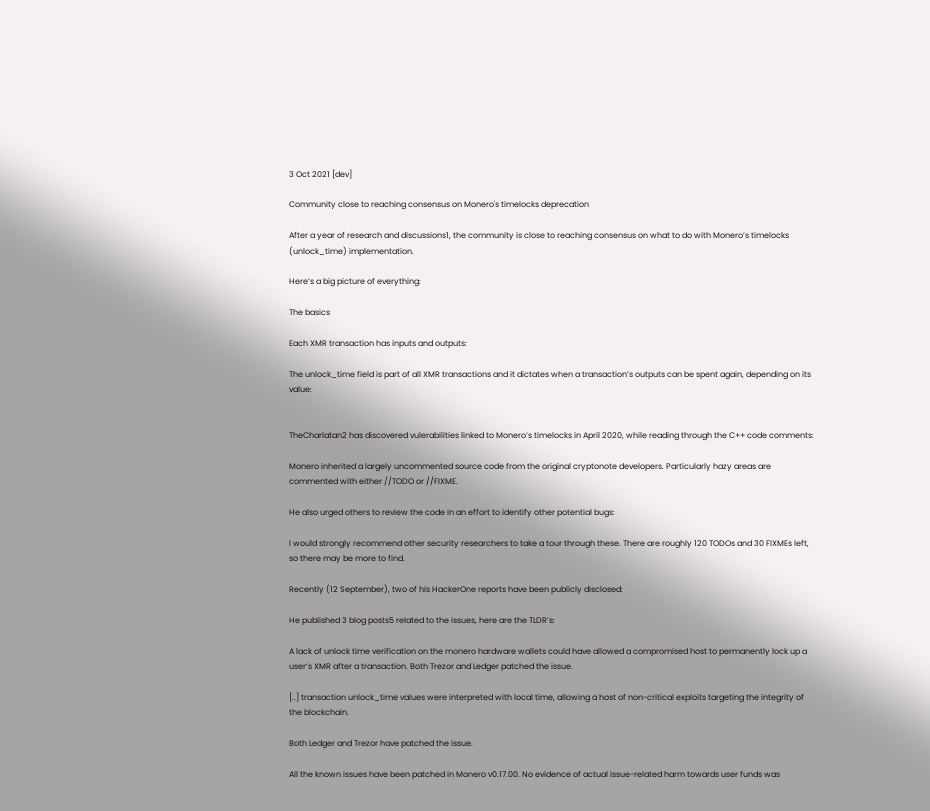3 Oct 2021 [dev]

Community close to reaching consensus on Monero's timelocks deprecation

After a year of research and discussions1, the community is close to reaching consensus on what to do with Monero’s timelocks (unlock_time) implementation.

Here’s a big picture of everything:

The basics

Each XMR transaction has inputs and outputs:

The unlock_time field is part of all XMR transactions and it dictates when a transaction’s outputs can be spent again, depending on its value:


TheCharlatan2 has discovered vulerabilities linked to Monero’s timelocks in April 2020, while reading through the C++ code comments:

Monero inherited a largely uncommented source code from the original cryptonote developers. Particularly hazy areas are commented with either //TODO or //FIXME.

He also urged others to review the code in an effort to identify other potential bugs:

I would strongly recommend other security researchers to take a tour through these. There are roughly 120 TODOs and 30 FIXMEs left, so there may be more to find.

Recently (12 September), two of his HackerOne reports have been publicly disclosed:

He published 3 blog posts5 related to the issues, here are the TLDR’s:

A lack of unlock time verification on the monero hardware wallets could have allowed a compromised host to permanently lock up a user’s XMR after a transaction. Both Trezor and Ledger patched the issue.

[..] transaction unlock_time values were interpreted with local time, allowing a host of non-critical exploits targeting the integrity of the blockchain.

Both Ledger and Trezor have patched the issue.

All the known issues have been patched in Monero v0.17.00. No evidence of actual issue-related harm towards user funds was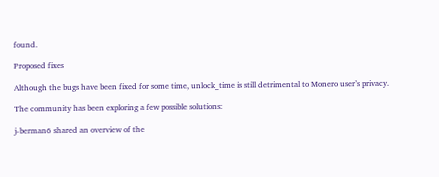found.

Proposed fixes

Although the bugs have been fixed for some time, unlock_time is still detrimental to Monero user’s privacy.

The community has been exploring a few possible solutions:

j-berman6 shared an overview of the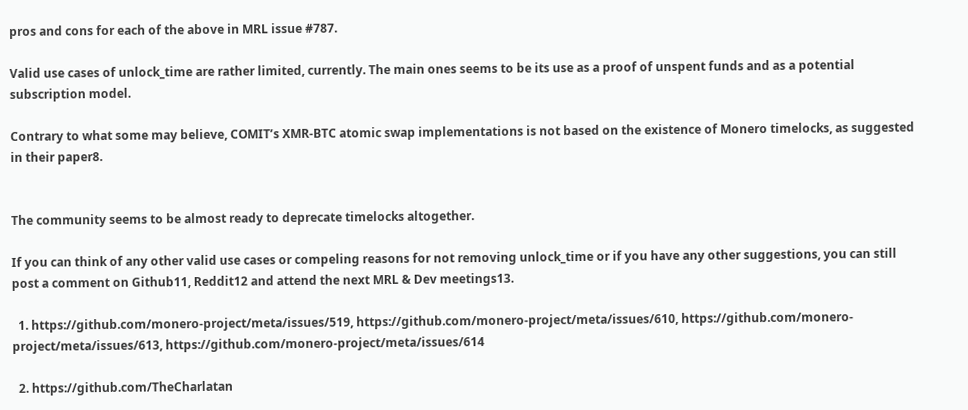pros and cons for each of the above in MRL issue #787.

Valid use cases of unlock_time are rather limited, currently. The main ones seems to be its use as a proof of unspent funds and as a potential subscription model.

Contrary to what some may believe, COMIT’s XMR-BTC atomic swap implementations is not based on the existence of Monero timelocks, as suggested in their paper8.


The community seems to be almost ready to deprecate timelocks altogether.

If you can think of any other valid use cases or compeling reasons for not removing unlock_time or if you have any other suggestions, you can still post a comment on Github11, Reddit12 and attend the next MRL & Dev meetings13.

  1. https://github.com/monero-project/meta/issues/519, https://github.com/monero-project/meta/issues/610, https://github.com/monero-project/meta/issues/613, https://github.com/monero-project/meta/issues/614

  2. https://github.com/TheCharlatan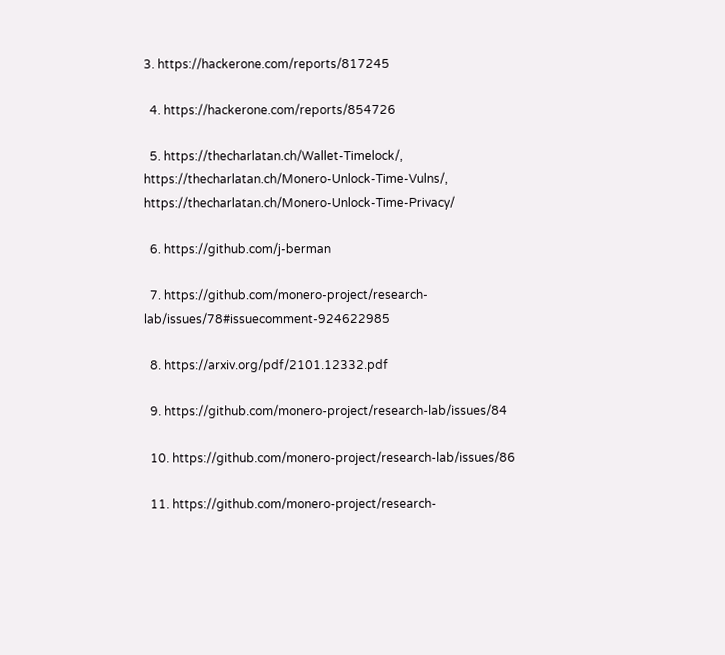3. https://hackerone.com/reports/817245

  4. https://hackerone.com/reports/854726

  5. https://thecharlatan.ch/Wallet-Timelock/, https://thecharlatan.ch/Monero-Unlock-Time-Vulns/, https://thecharlatan.ch/Monero-Unlock-Time-Privacy/

  6. https://github.com/j-berman

  7. https://github.com/monero-project/research-lab/issues/78#issuecomment-924622985

  8. https://arxiv.org/pdf/2101.12332.pdf

  9. https://github.com/monero-project/research-lab/issues/84

  10. https://github.com/monero-project/research-lab/issues/86

  11. https://github.com/monero-project/research-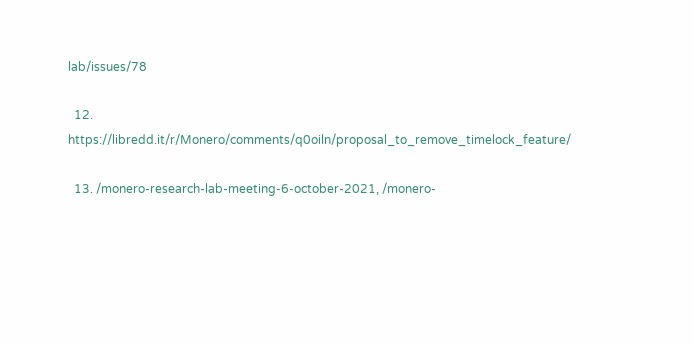lab/issues/78

  12. https://libredd.it/r/Monero/comments/q0oiln/proposal_to_remove_timelock_feature/

  13. /monero-research-lab-meeting-6-october-2021, /monero-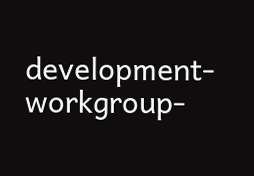development-workgroup-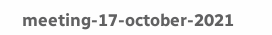meeting-17-october-2021